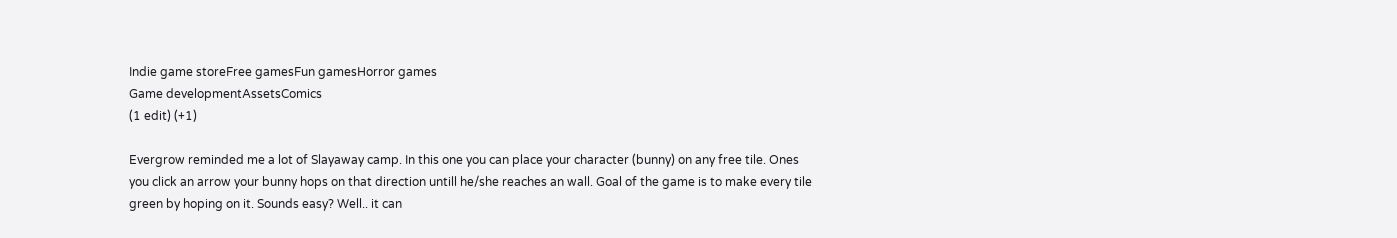Indie game storeFree gamesFun gamesHorror games
Game developmentAssetsComics
(1 edit) (+1)

Evergrow reminded me a lot of Slayaway camp. In this one you can place your character (bunny) on any free tile. Ones you click an arrow your bunny hops on that direction untill he/she reaches an wall. Goal of the game is to make every tile green by hoping on it. Sounds easy? Well.. it can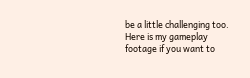be a little challenging too. Here is my gameplay footage if you want to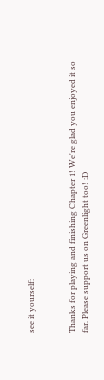see it yourself:


Thanks for playing and finishing Chapter 1! We're glad you enjoyed it so far. Please support us on Greenlight too! :D